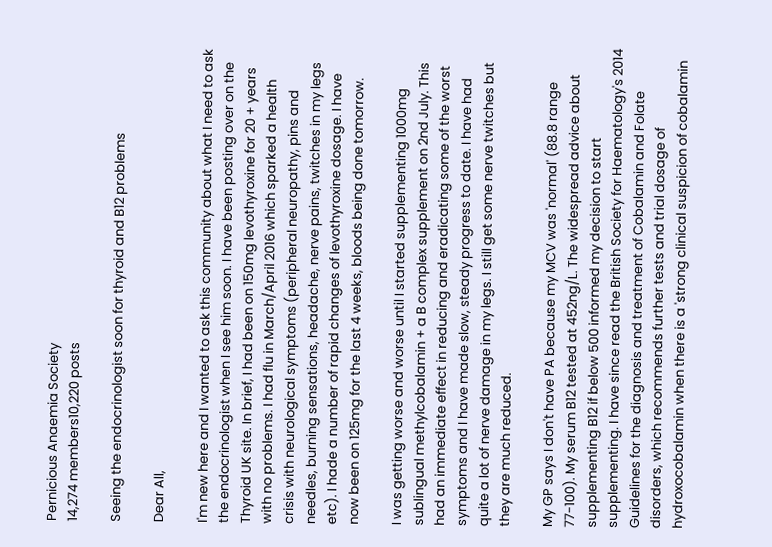Pernicious Anaemia Society
14,274 members10,220 posts

Seeing the endocrinologist soon for thyroid and B12 problems

Dear All,

I'm new here and I wanted to ask this community about what I need to ask the endocrinologist when I see him soon. I have been posting over on the Thyroid UK site. In brief, I had been on 150mg levothyroxine for 20 + years with no problems. I had flu in March/April 2016 which sparked a health crisis with neurological symptoms (peripheral neuropathy, pins and needles, burning sensations, headache, nerve pains, twitches in my legs etc). I hade a number of rapid changes of levothyroxine dosage. I have now been on 125mg for the last 4 weeks, bloods being done tomorrow.

I was getting worse and worse until I started supplementing 1000mg sublingual methylcobalamin + a B complex supplement on 2nd July. This had an immediate effect in reducing and eradicating some of the worst symptoms and I have made slow, steady progress to date. I have had quite a lot of nerve damage in my legs. I still get some nerve twitches but they are much reduced.

My GP says I don't have PA because my MCV was 'normal' (88.8 range 77-100). My serum B12 tested at 452ng/L. The widespread advice about supplementing B12 if below 500 informed my decision to start supplementing. I have since read the British Society for Haematology's 2014 Guidelines for the diagnosis and treatment of Cobalamin and Folate disorders, which recommends further tests and trial dosage of hydroxocobalamin when there is a 'strong clinical suspicion of cobalamin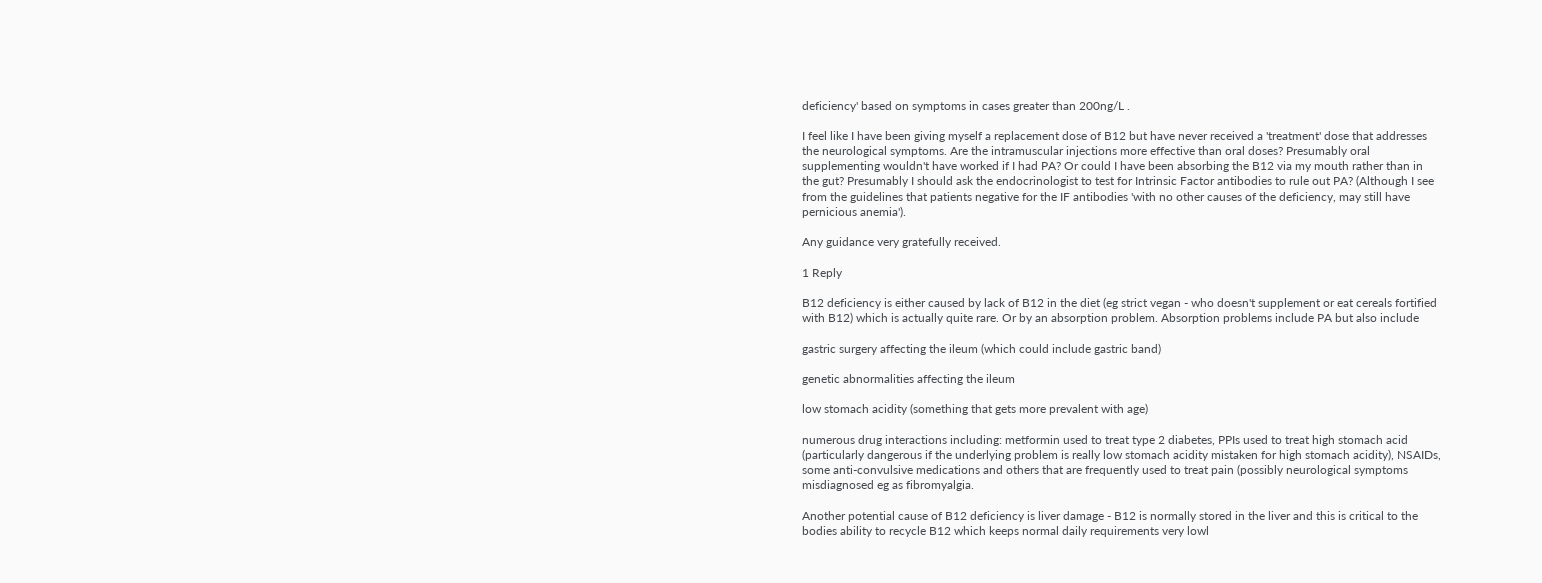deficiency' based on symptoms in cases greater than 200ng/L .

I feel like I have been giving myself a replacement dose of B12 but have never received a 'treatment' dose that addresses the neurological symptoms. Are the intramuscular injections more effective than oral doses? Presumably oral supplementing wouldn't have worked if I had PA? Or could I have been absorbing the B12 via my mouth rather than in the gut? Presumably I should ask the endocrinologist to test for Intrinsic Factor antibodies to rule out PA? (Although I see from the guidelines that patients negative for the IF antibodies 'with no other causes of the deficiency, may still have pernicious anemia').

Any guidance very gratefully received.

1 Reply

B12 deficiency is either caused by lack of B12 in the diet (eg strict vegan - who doesn't supplement or eat cereals fortified with B12) which is actually quite rare. Or by an absorption problem. Absorption problems include PA but also include

gastric surgery affecting the ileum (which could include gastric band)

genetic abnormalities affecting the ileum

low stomach acidity (something that gets more prevalent with age)

numerous drug interactions including: metformin used to treat type 2 diabetes, PPIs used to treat high stomach acid (particularly dangerous if the underlying problem is really low stomach acidity mistaken for high stomach acidity), NSAIDs, some anti-convulsive medications and others that are frequently used to treat pain (possibly neurological symptoms misdiagnosed eg as fibromyalgia.

Another potential cause of B12 deficiency is liver damage - B12 is normally stored in the liver and this is critical to the bodies ability to recycle B12 which keeps normal daily requirements very lowl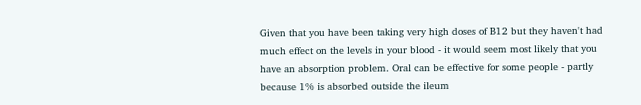Given that you have been taking very high doses of B12 but they haven't had much effect on the levels in your blood - it would seem most likely that you have an absorption problem. Oral can be effective for some people - partly because 1% is absorbed outside the ileum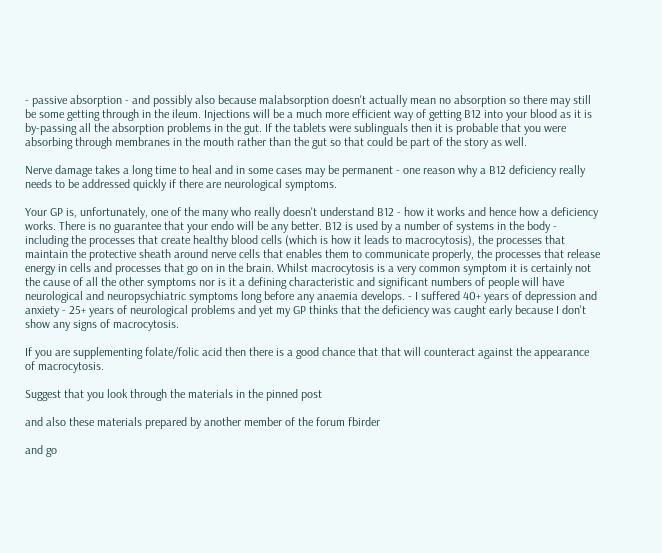- passive absorption - and possibly also because malabsorption doesn't actually mean no absorption so there may still be some getting through in the ileum. Injections will be a much more efficient way of getting B12 into your blood as it is by-passing all the absorption problems in the gut. If the tablets were sublinguals then it is probable that you were absorbing through membranes in the mouth rather than the gut so that could be part of the story as well.

Nerve damage takes a long time to heal and in some cases may be permanent - one reason why a B12 deficiency really needs to be addressed quickly if there are neurological symptoms.

Your GP is, unfortunately, one of the many who really doesn't understand B12 - how it works and hence how a deficiency works. There is no guarantee that your endo will be any better. B12 is used by a number of systems in the body - including the processes that create healthy blood cells (which is how it leads to macrocytosis), the processes that maintain the protective sheath around nerve cells that enables them to communicate properly, the processes that release energy in cells and processes that go on in the brain. Whilst macrocytosis is a very common symptom it is certainly not the cause of all the other symptoms nor is it a defining characteristic and significant numbers of people will have neurological and neuropsychiatric symptoms long before any anaemia develops. - I suffered 40+ years of depression and anxiety - 25+ years of neurological problems and yet my GP thinks that the deficiency was caught early because I don't show any signs of macrocytosis.

If you are supplementing folate/folic acid then there is a good chance that that will counteract against the appearance of macrocytosis.

Suggest that you look through the materials in the pinned post

and also these materials prepared by another member of the forum fbirder

and go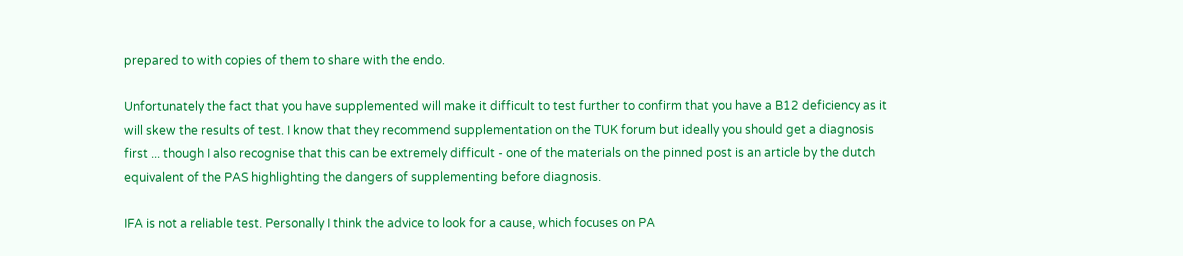prepared to with copies of them to share with the endo.

Unfortunately the fact that you have supplemented will make it difficult to test further to confirm that you have a B12 deficiency as it will skew the results of test. I know that they recommend supplementation on the TUK forum but ideally you should get a diagnosis first ... though I also recognise that this can be extremely difficult - one of the materials on the pinned post is an article by the dutch equivalent of the PAS highlighting the dangers of supplementing before diagnosis.

IFA is not a reliable test. Personally I think the advice to look for a cause, which focuses on PA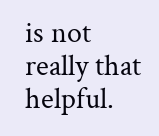is not really that helpful.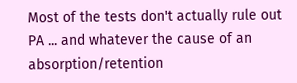Most of the tests don't actually rule out PA ... and whatever the cause of an absorption/retention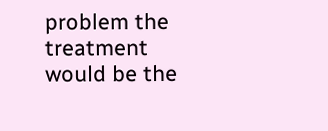problem the treatment would be the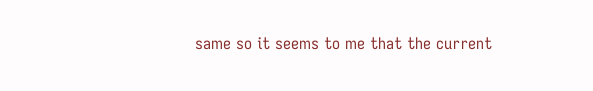same so it seems to me that the current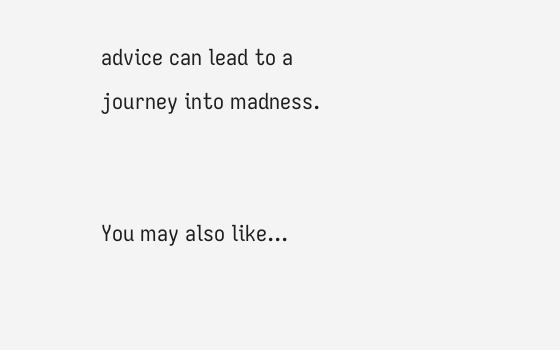advice can lead to a journey into madness.


You may also like...